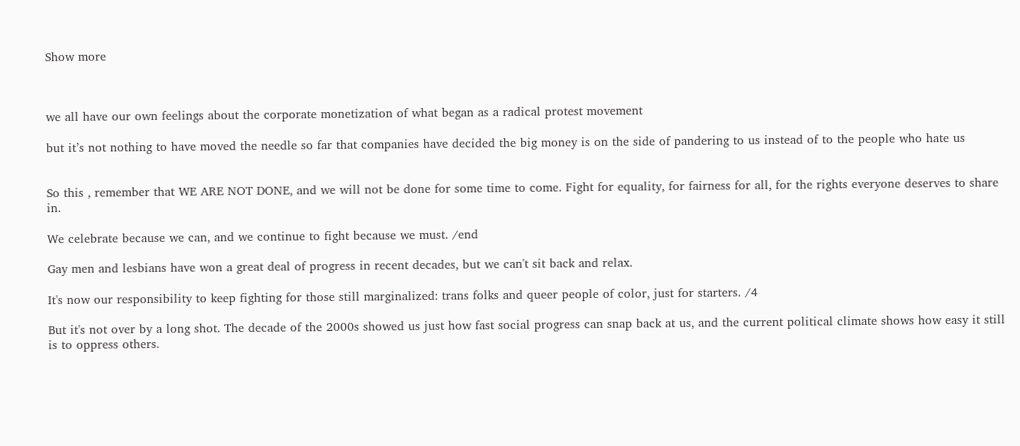Show more



we all have our own feelings about the corporate monetization of what began as a radical protest movement

but it’s not nothing to have moved the needle so far that companies have decided the big money is on the side of pandering to us instead of to the people who hate us


So this , remember that WE ARE NOT DONE, and we will not be done for some time to come. Fight for equality, for fairness for all, for the rights everyone deserves to share in.

We celebrate because we can, and we continue to fight because we must. /end

Gay men and lesbians have won a great deal of progress in recent decades, but we can't sit back and relax.

It's now our responsibility to keep fighting for those still marginalized: trans folks and queer people of color, just for starters. /4

But it's not over by a long shot. The decade of the 2000s showed us just how fast social progress can snap back at us, and the current political climate shows how easy it still is to oppress others.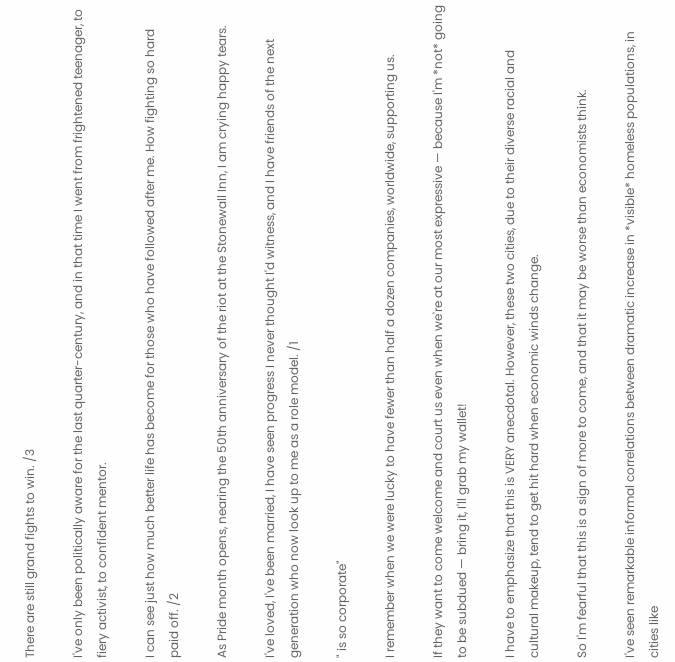There are still grand fights to win. /3

I've only been politically aware for the last quarter-century, and in that time I went from frightened teenager, to fiery activist, to confident mentor.

I can see just how much better life has become for those who have followed after me. How fighting so hard paid off. /2

As Pride month opens, nearing the 50th anniversary of the riot at the Stonewall Inn, I am crying happy tears.

I've loved, I've been married, I have seen progress I never thought I'd witness, and I have friends of the next generation who now look up to me as a role model. /1

" is so corporate"

I remember when we were lucky to have fewer than half a dozen companies, worldwide, supporting us.

If they want to come welcome and court us even when we're at our most expressive — because I'm *not* going to be subdued — bring it, I'll grab my wallet!

I have to emphasize that this is VERY anecdotal. However, these two cities, due to their diverse racial and cultural makeup, tend to get hit hard when economic winds change.

So I'm fearful that this is a sign of more to come, and that it may be worse than economists think.

I've seen remarkable informal correlations between dramatic increase in *visible* homeless populations, in cities like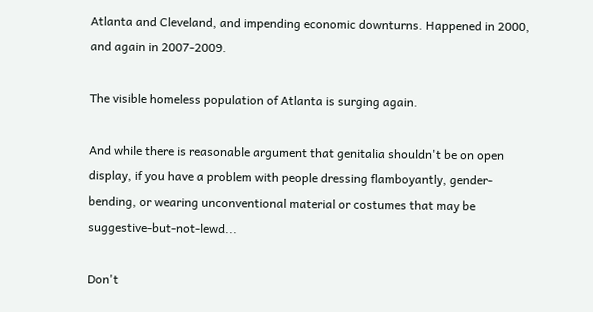Atlanta and Cleveland, and impending economic downturns. Happened in 2000, and again in 2007-2009.

The visible homeless population of Atlanta is surging again.

And while there is reasonable argument that genitalia shouldn't be on open display, if you have a problem with people dressing flamboyantly, gender-bending, or wearing unconventional material or costumes that may be suggestive-but-not-lewd...

Don't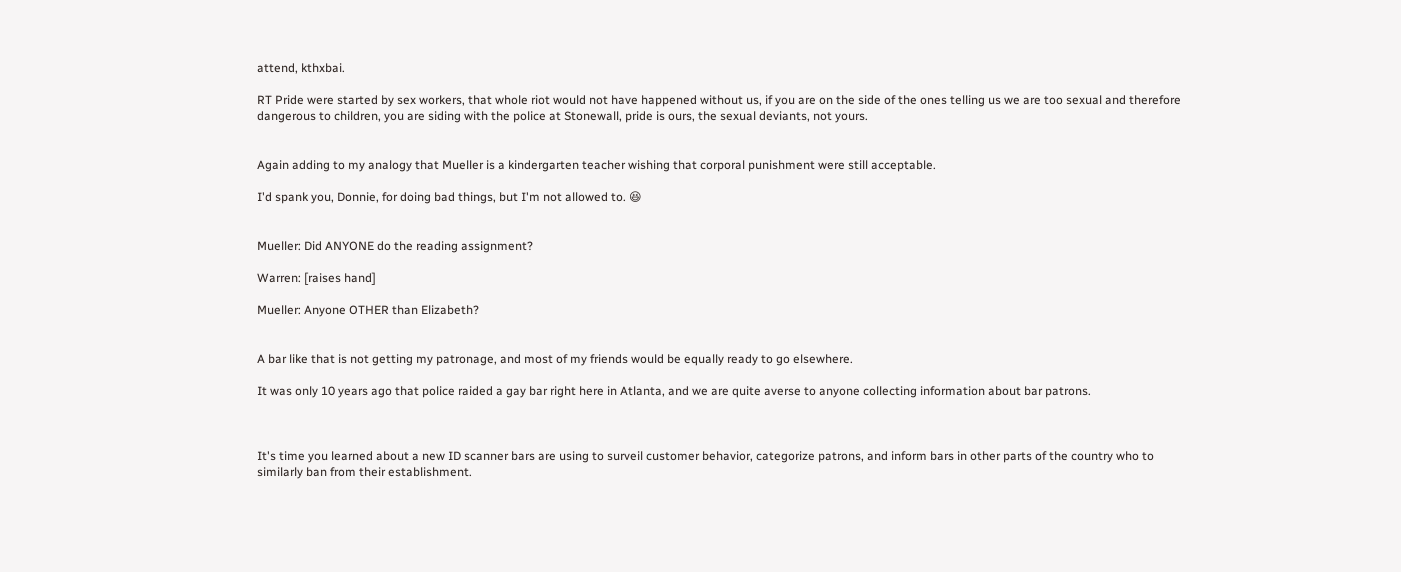attend, kthxbai.

RT Pride were started by sex workers, that whole riot would not have happened without us, if you are on the side of the ones telling us we are too sexual and therefore dangerous to children, you are siding with the police at Stonewall, pride is ours, the sexual deviants, not yours.


Again adding to my analogy that Mueller is a kindergarten teacher wishing that corporal punishment were still acceptable.

I'd spank you, Donnie, for doing bad things, but I'm not allowed to. 😆


Mueller: Did ANYONE do the reading assignment?

Warren: [raises hand]

Mueller: Anyone OTHER than Elizabeth?


A bar like that is not getting my patronage, and most of my friends would be equally ready to go elsewhere.

It was only 10 years ago that police raided a gay bar right here in Atlanta, and we are quite averse to anyone collecting information about bar patrons.



It's time you learned about a new ID scanner bars are using to surveil customer behavior, categorize patrons, and inform bars in other parts of the country who to similarly ban from their establishment.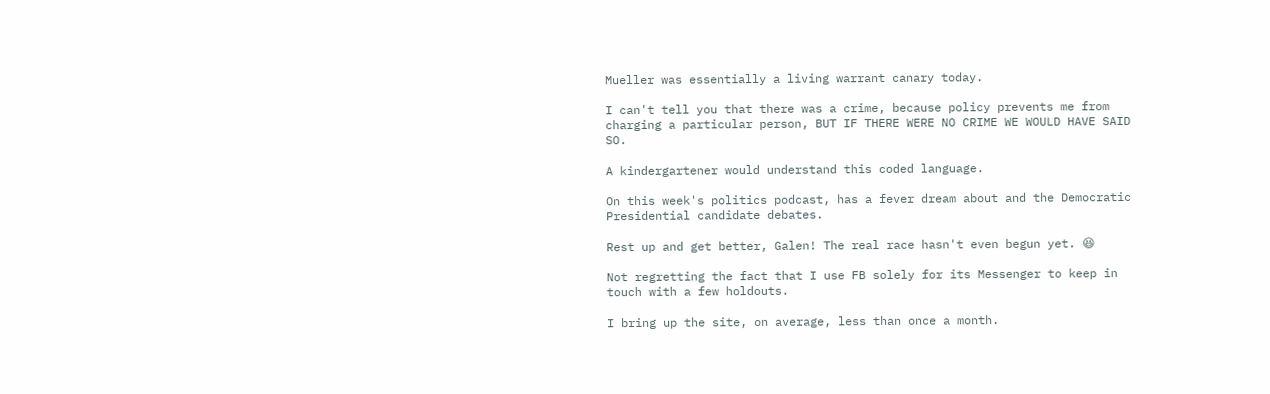Mueller was essentially a living warrant canary today.

I can't tell you that there was a crime, because policy prevents me from charging a particular person, BUT IF THERE WERE NO CRIME WE WOULD HAVE SAID SO.

A kindergartener would understand this coded language.

On this week's politics podcast, has a fever dream about and the Democratic Presidential candidate debates.

Rest up and get better, Galen! The real race hasn't even begun yet. 😆

Not regretting the fact that I use FB solely for its Messenger to keep in touch with a few holdouts.

I bring up the site, on average, less than once a month.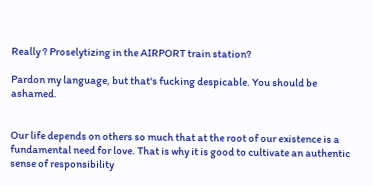Really ? Proselytizing in the AIRPORT train station?

Pardon my language, but that's fucking despicable. You should be ashamed.


Our life depends on others so much that at the root of our existence is a fundamental need for love. That is why it is good to cultivate an authentic sense of responsibility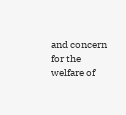and concern for the welfare of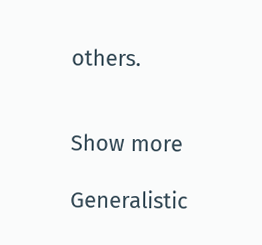others.


Show more

Generalistic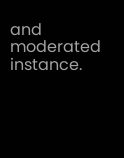and moderated instance.